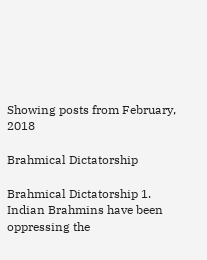Showing posts from February, 2018

Brahmical Dictatorship

Brahmical Dictatorship 1. Indian Brahmins have been oppressing the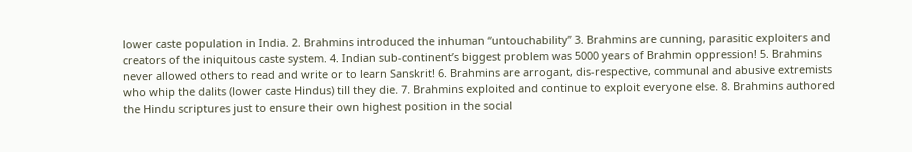lower caste population in India. 2. Brahmins introduced the inhuman “untouchability” 3. Brahmins are cunning, parasitic exploiters and creators of the iniquitous caste system. 4. Indian sub-continent’s biggest problem was 5000 years of Brahmin oppression! 5. Brahmins never allowed others to read and write or to learn Sanskrit! 6. Brahmins are arrogant, dis-respective, communal and abusive extremists who whip the dalits (lower caste Hindus) till they die. 7. Brahmins exploited and continue to exploit everyone else. 8. Brahmins authored the Hindu scriptures just to ensure their own highest position in the social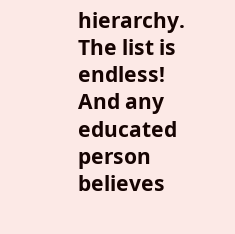hierarchy. The list is endless! And any educated person believes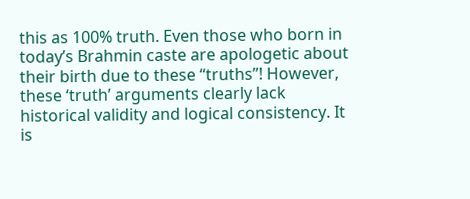this as 100% truth. Even those who born in today’s Brahmin caste are apologetic about their birth due to these “truths”! However, these ‘truth’ arguments clearly lack historical validity and logical consistency. It is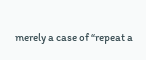merely a case of “repeat a